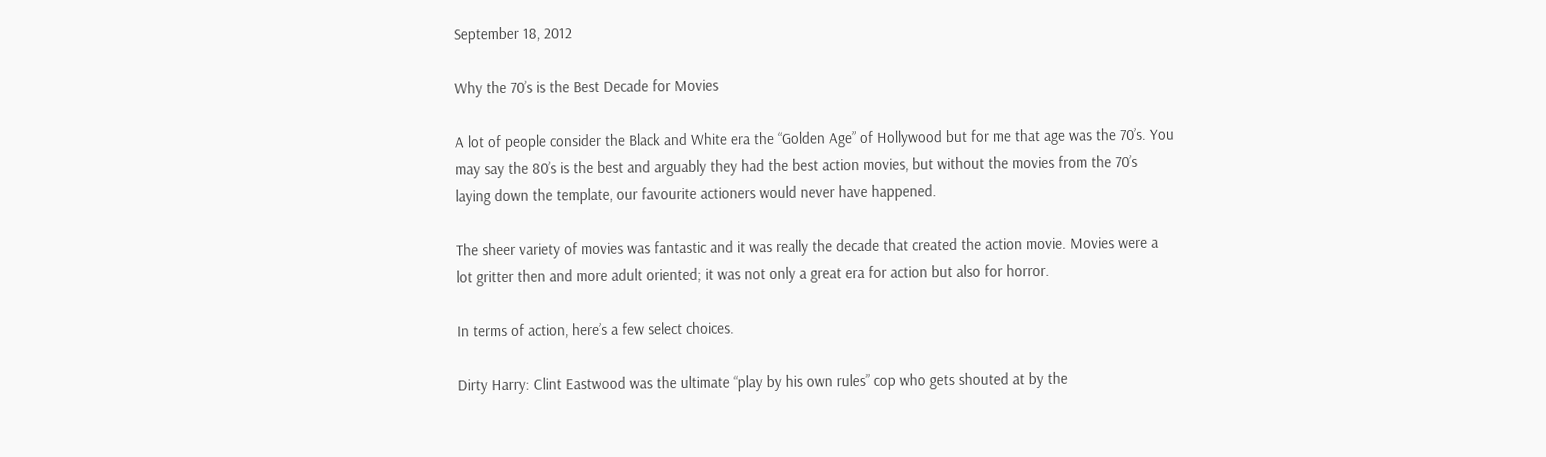September 18, 2012

Why the 70’s is the Best Decade for Movies

A lot of people consider the Black and White era the “Golden Age” of Hollywood but for me that age was the 70’s. You may say the 80’s is the best and arguably they had the best action movies, but without the movies from the 70’s laying down the template, our favourite actioners would never have happened.

The sheer variety of movies was fantastic and it was really the decade that created the action movie. Movies were a lot gritter then and more adult oriented; it was not only a great era for action but also for horror.

In terms of action, here’s a few select choices.

Dirty Harry: Clint Eastwood was the ultimate “play by his own rules” cop who gets shouted at by the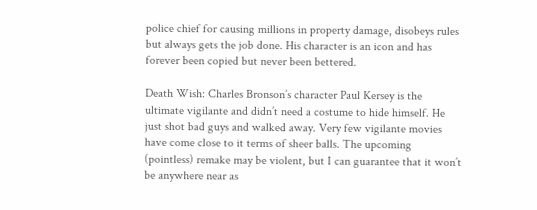police chief for causing millions in property damage, disobeys rules but always gets the job done. His character is an icon and has forever been copied but never been bettered.

Death Wish: Charles Bronson’s character Paul Kersey is the ultimate vigilante and didn’t need a costume to hide himself. He just shot bad guys and walked away. Very few vigilante movies have come close to it terms of sheer balls. The upcoming (pointless) remake may be violent, but I can guarantee that it won’t be anywhere near as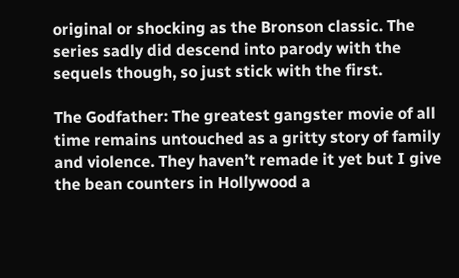original or shocking as the Bronson classic. The series sadly did descend into parody with the sequels though, so just stick with the first.

The Godfather: The greatest gangster movie of all time remains untouched as a gritty story of family and violence. They haven’t remade it yet but I give the bean counters in Hollywood a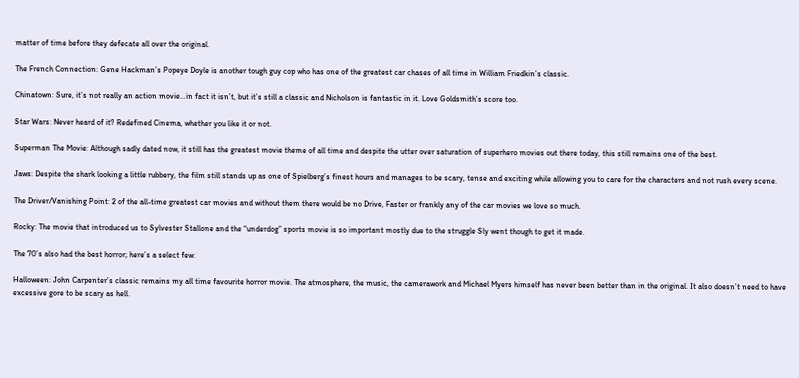matter of time before they defecate all over the original.

The French Connection: Gene Hackman’s Popeye Doyle is another tough guy cop who has one of the greatest car chases of all time in William Friedkin’s classic.

Chinatown: Sure, it’s not really an action movie…in fact it isn’t, but it’s still a classic and Nicholson is fantastic in it. Love Goldsmith’s score too.

Star Wars: Never heard of it? Redefined Cinema, whether you like it or not.

Superman The Movie: Although sadly dated now, it still has the greatest movie theme of all time and despite the utter over saturation of superhero movies out there today, this still remains one of the best.

Jaws: Despite the shark looking a little rubbery, the film still stands up as one of Spielberg’s finest hours and manages to be scary, tense and exciting while allowing you to care for the characters and not rush every scene.

The Driver/Vanishing Point: 2 of the all-time greatest car movies and without them there would be no Drive, Faster or frankly any of the car movies we love so much.

Rocky: The movie that introduced us to Sylvester Stallone and the “underdog” sports movie is so important mostly due to the struggle Sly went though to get it made.

The 70’s also had the best horror; here’s a select few:

Halloween: John Carpenter’s classic remains my all time favourite horror movie. The atmosphere, the music, the camerawork and Michael Myers himself has never been better than in the original. It also doesn’t need to have excessive gore to be scary as hell.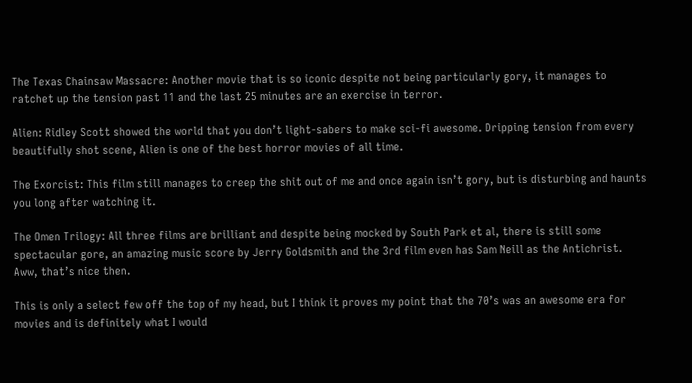The Texas Chainsaw Massacre: Another movie that is so iconic despite not being particularly gory, it manages to ratchet up the tension past 11 and the last 25 minutes are an exercise in terror.

Alien: Ridley Scott showed the world that you don’t light-sabers to make sci-fi awesome. Dripping tension from every beautifully shot scene, Alien is one of the best horror movies of all time.

The Exorcist: This film still manages to creep the shit out of me and once again isn’t gory, but is disturbing and haunts you long after watching it.

The Omen Trilogy: All three films are brilliant and despite being mocked by South Park et al, there is still some spectacular gore, an amazing music score by Jerry Goldsmith and the 3rd film even has Sam Neill as the Antichrist. Aww, that’s nice then.

This is only a select few off the top of my head, but I think it proves my point that the 70’s was an awesome era for movies and is definitely what I would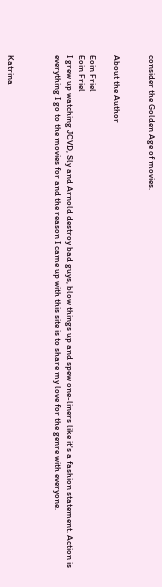consider the Golden Age of movies.


About the Author

Eoin Friel
Eoin Friel
I grew up watching JCVD, Sly and Arnold destroy bad guys, blow things up and spew one-liners like it's a fashion statement. Action is everything I go to the movies for and the reason I came up with this site is to share my love for the genre with everyone.



Katrina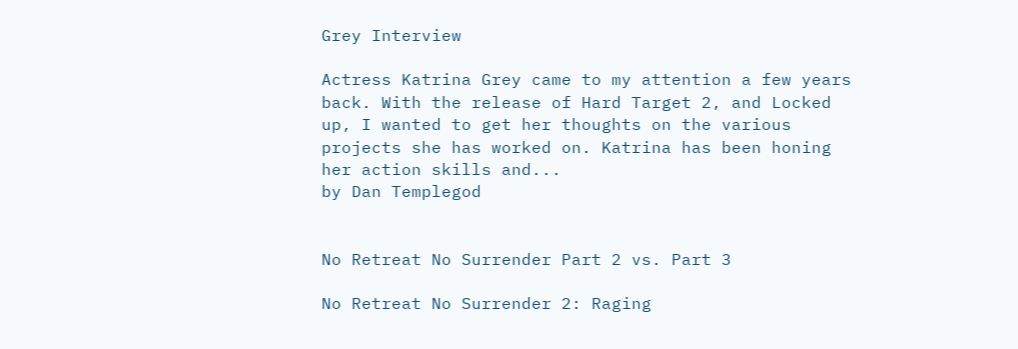Grey Interview

Actress Katrina Grey came to my attention a few years back. With the release of Hard Target 2, and Locked up, I wanted to get her thoughts on the various projects she has worked on. Katrina has been honing her action skills and...
by Dan Templegod


No Retreat No Surrender Part 2 vs. Part 3

No Retreat No Surrender 2: Raging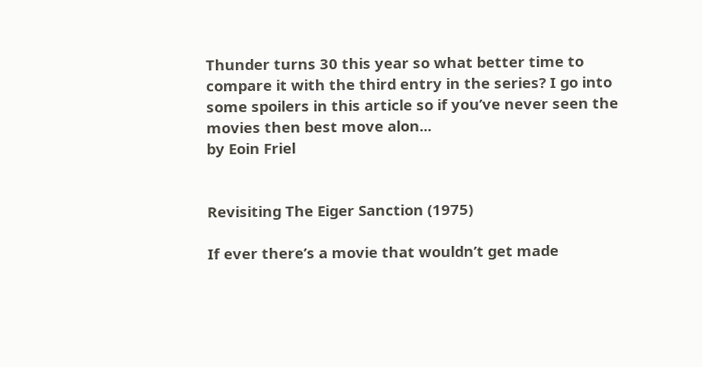Thunder turns 30 this year so what better time to compare it with the third entry in the series? I go into some spoilers in this article so if you’ve never seen the movies then best move alon...
by Eoin Friel


Revisiting The Eiger Sanction (1975)

If ever there’s a movie that wouldn’t get made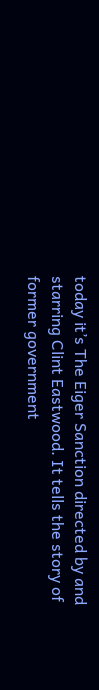today it’s The Eiger Sanction directed by and starring Clint Eastwood. It tells the story of former government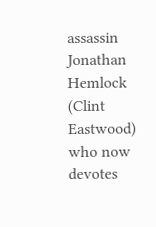assassin Jonathan Hemlock (Clint Eastwood) who now devotes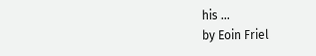his ...
by Eoin Friel